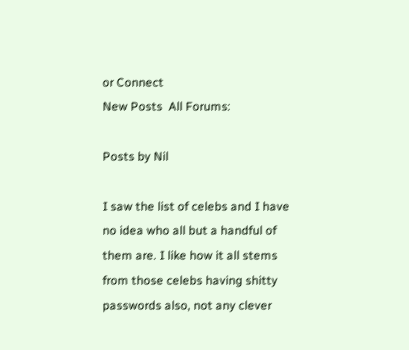or Connect
New Posts  All Forums:

Posts by Nil

I saw the list of celebs and I have no idea who all but a handful of them are. I like how it all stems from those celebs having shitty passwords also, not any clever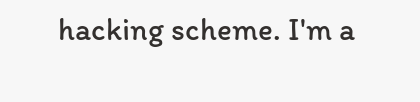hacking scheme. I'm a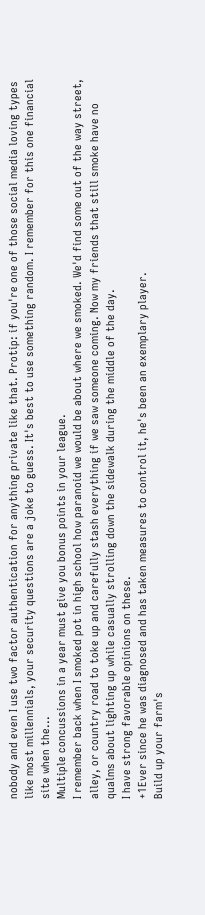nobody and even I use two factor authentication for anything private like that. Protip: if you're one of those social media loving types like most millennials, your security questions are a joke to guess. It's best to use something random. I remember for this one financial site when the...
Multiple concussions in a year must give you bonus points in your league.
I remember back when I smoked pot in high school how paranoid we would be about where we smoked. We'd find some out of the way street, alley, or country road to toke up and carefully stash everything if we saw someone coming. Now my friends that still smoke have no qualms about lighting up while casually strolling down the sidewalk during the middle of the day.
I have strong favorable opinions on these.
+1Ever since he was diagnosed and has taken measures to control it, he's been an exemplary player.
Build up your farm's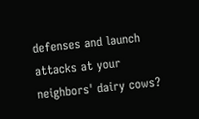defenses and launch attacks at your neighbors' dairy cows?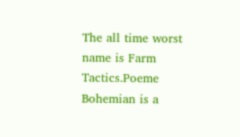The all time worst name is Farm Tactics.Poeme Bohemian is a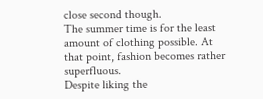close second though.
The summer time is for the least amount of clothing possible. At that point, fashion becomes rather superfluous.
Despite liking the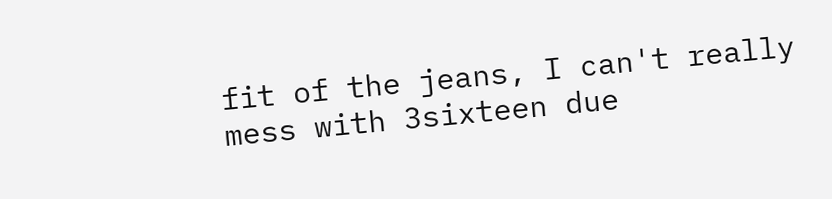fit of the jeans, I can't really mess with 3sixteen due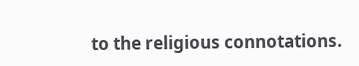to the religious connotations.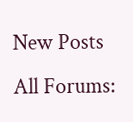New Posts  All Forums: